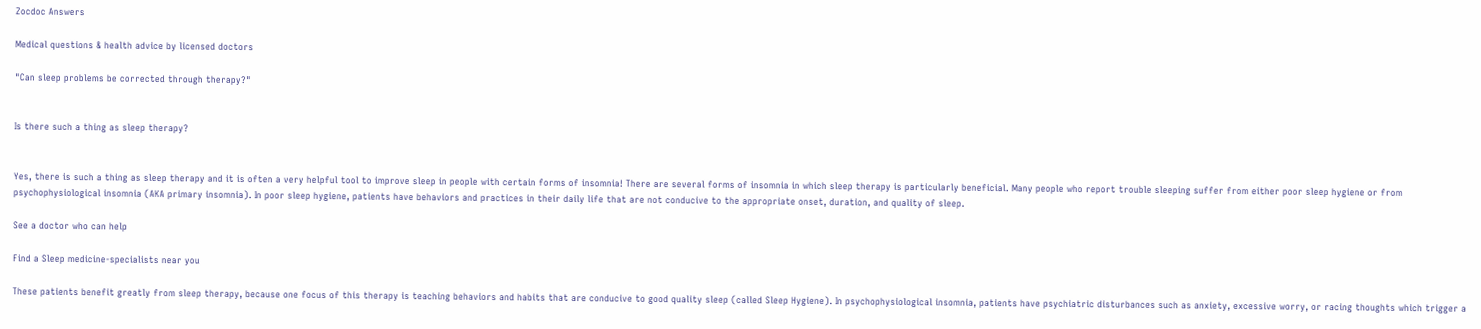Zocdoc Answers

Medical questions & health advice by licensed doctors

"Can sleep problems be corrected through therapy?"


Is there such a thing as sleep therapy?


Yes, there is such a thing as sleep therapy and it is often a very helpful tool to improve sleep in people with certain forms of insomnia! There are several forms of insomnia in which sleep therapy is particularly beneficial. Many people who report trouble sleeping suffer from either poor sleep hygiene or from psychophysiological insomnia (AKA primary insomnia). In poor sleep hygiene, patients have behaviors and practices in their daily life that are not conducive to the appropriate onset, duration, and quality of sleep.

See a doctor who can help

Find a Sleep medicine-specialists near you

These patients benefit greatly from sleep therapy, because one focus of this therapy is teaching behaviors and habits that are conducive to good quality sleep (called Sleep Hygiene). In psychophysiological insomnia, patients have psychiatric disturbances such as anxiety, excessive worry, or racing thoughts which trigger a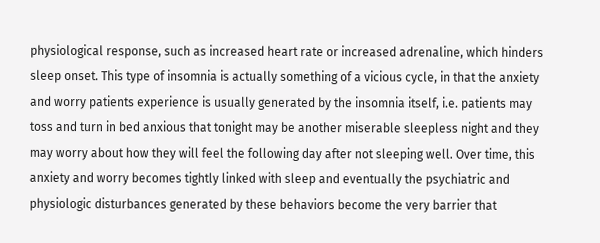physiological response, such as increased heart rate or increased adrenaline, which hinders sleep onset. This type of insomnia is actually something of a vicious cycle, in that the anxiety and worry patients experience is usually generated by the insomnia itself, i.e. patients may toss and turn in bed anxious that tonight may be another miserable sleepless night and they may worry about how they will feel the following day after not sleeping well. Over time, this anxiety and worry becomes tightly linked with sleep and eventually the psychiatric and physiologic disturbances generated by these behaviors become the very barrier that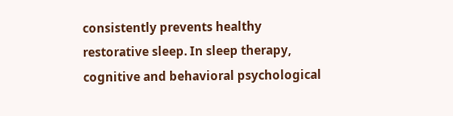consistently prevents healthy restorative sleep. In sleep therapy, cognitive and behavioral psychological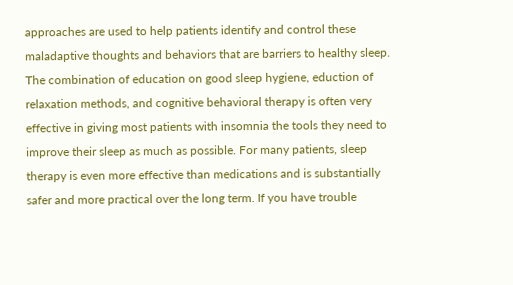approaches are used to help patients identify and control these maladaptive thoughts and behaviors that are barriers to healthy sleep. The combination of education on good sleep hygiene, eduction of relaxation methods, and cognitive behavioral therapy is often very effective in giving most patients with insomnia the tools they need to improve their sleep as much as possible. For many patients, sleep therapy is even more effective than medications and is substantially safer and more practical over the long term. If you have trouble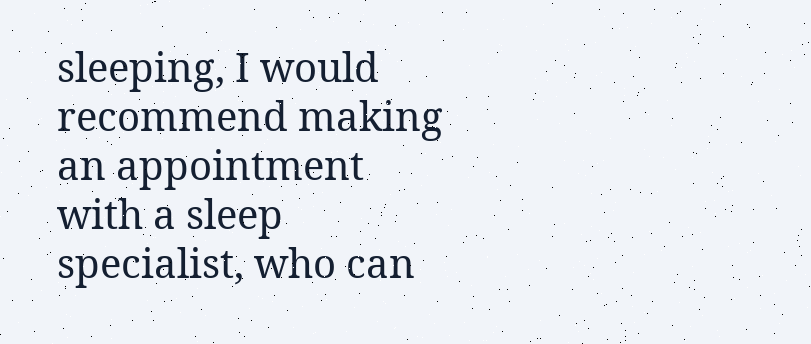sleeping, I would recommend making an appointment with a sleep specialist, who can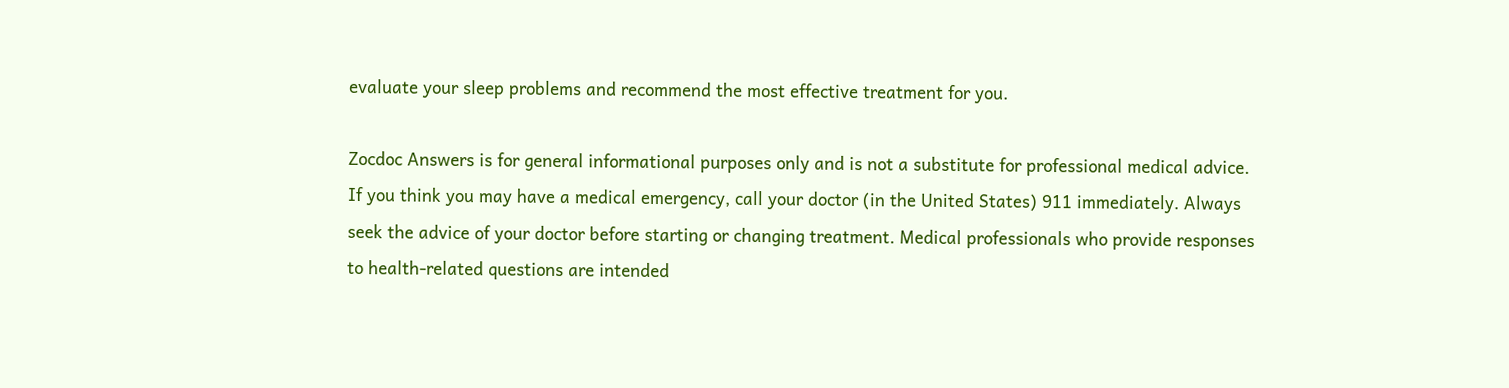evaluate your sleep problems and recommend the most effective treatment for you.

Zocdoc Answers is for general informational purposes only and is not a substitute for professional medical advice. If you think you may have a medical emergency, call your doctor (in the United States) 911 immediately. Always seek the advice of your doctor before starting or changing treatment. Medical professionals who provide responses to health-related questions are intended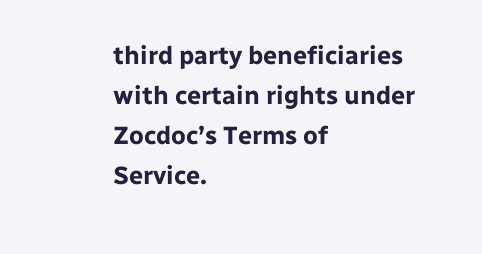third party beneficiaries with certain rights under Zocdoc’s Terms of Service.